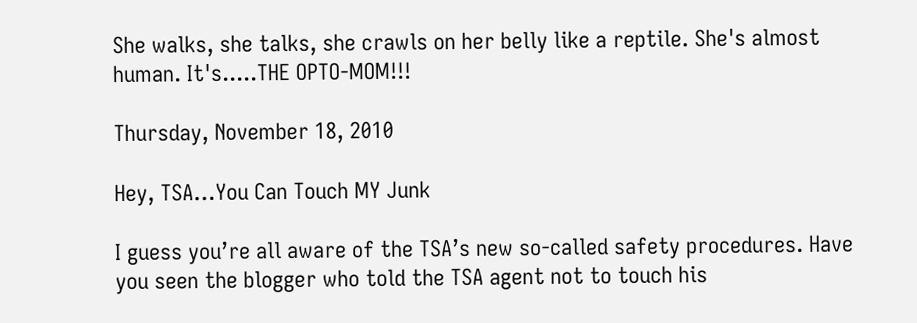She walks, she talks, she crawls on her belly like a reptile. She's almost human. It's.....THE OPTO-MOM!!!

Thursday, November 18, 2010

Hey, TSA…You Can Touch MY Junk

I guess you’re all aware of the TSA’s new so-called safety procedures. Have you seen the blogger who told the TSA agent not to touch his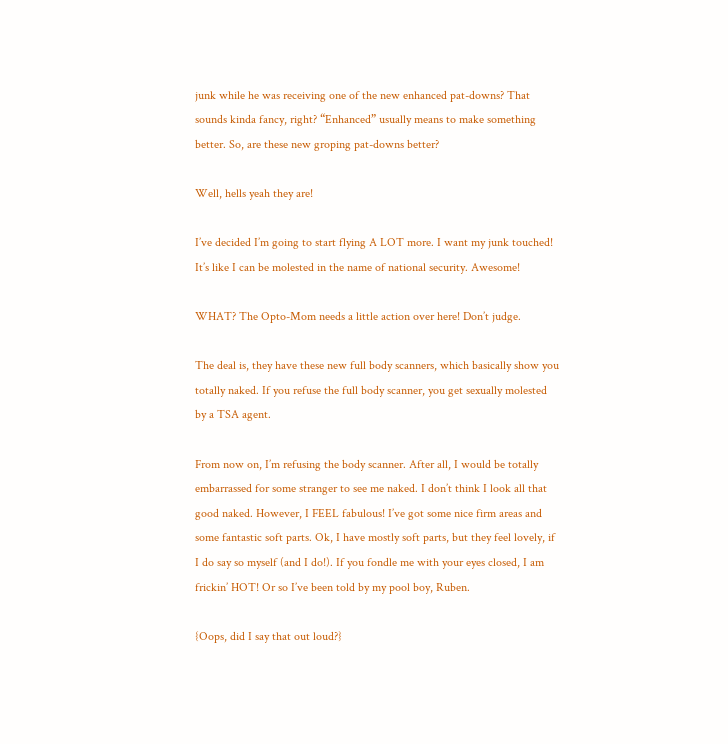junk while he was receiving one of the new enhanced pat-downs? That sounds kinda fancy, right? “Enhanced” usually means to make something better. So, are these new groping pat-downs better?

Well, hells yeah they are!

I’ve decided I’m going to start flying A LOT more. I want my junk touched! It’s like I can be molested in the name of national security. Awesome!

WHAT? The Opto-Mom needs a little action over here! Don’t judge.

The deal is, they have these new full body scanners, which basically show you totally naked. If you refuse the full body scanner, you get sexually molested by a TSA agent.

From now on, I’m refusing the body scanner. After all, I would be totally embarrassed for some stranger to see me naked. I don’t think I look all that good naked. However, I FEEL fabulous! I’ve got some nice firm areas and some fantastic soft parts. Ok, I have mostly soft parts, but they feel lovely, if I do say so myself (and I do!). If you fondle me with your eyes closed, I am frickin’ HOT! Or so I’ve been told by my pool boy, Ruben.

{Oops, did I say that out loud?}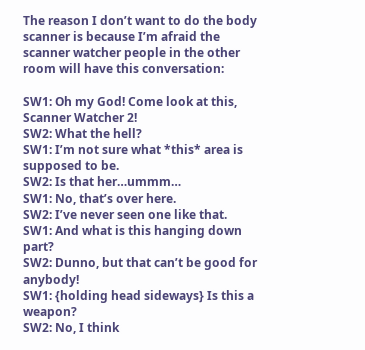The reason I don’t want to do the body scanner is because I’m afraid the scanner watcher people in the other room will have this conversation:

SW1: Oh my God! Come look at this, Scanner Watcher 2!
SW2: What the hell?
SW1: I’m not sure what *this* area is supposed to be.
SW2: Is that her…ummm…
SW1: No, that’s over here.
SW2: I’ve never seen one like that.
SW1: And what is this hanging down part?
SW2: Dunno, but that can’t be good for anybody!
SW1: {holding head sideways} Is this a weapon?
SW2: No, I think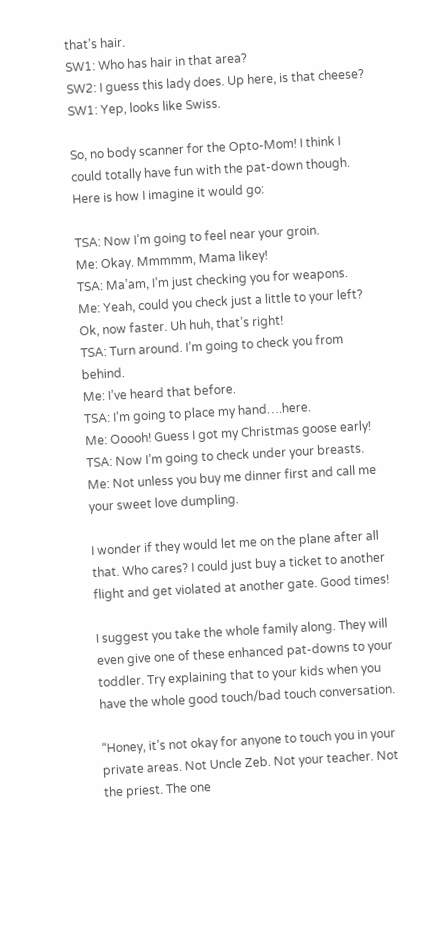that’s hair.
SW1: Who has hair in that area?
SW2: I guess this lady does. Up here, is that cheese?
SW1: Yep, looks like Swiss.

So, no body scanner for the Opto-Mom! I think I could totally have fun with the pat-down though. Here is how I imagine it would go:

TSA: Now I’m going to feel near your groin.
Me: Okay. Mmmmm, Mama likey!
TSA: Ma’am, I’m just checking you for weapons.
Me: Yeah, could you check just a little to your left? Ok, now faster. Uh huh, that’s right!
TSA: Turn around. I’m going to check you from behind.
Me: I’ve heard that before.
TSA: I’m going to place my hand….here.
Me: Ooooh! Guess I got my Christmas goose early!
TSA: Now I’m going to check under your breasts.
Me: Not unless you buy me dinner first and call me your sweet love dumpling.

I wonder if they would let me on the plane after all that. Who cares? I could just buy a ticket to another flight and get violated at another gate. Good times!

I suggest you take the whole family along. They will even give one of these enhanced pat-downs to your toddler. Try explaining that to your kids when you have the whole good touch/bad touch conversation.

“Honey, it’s not okay for anyone to touch you in your private areas. Not Uncle Zeb. Not your teacher. Not the priest. The one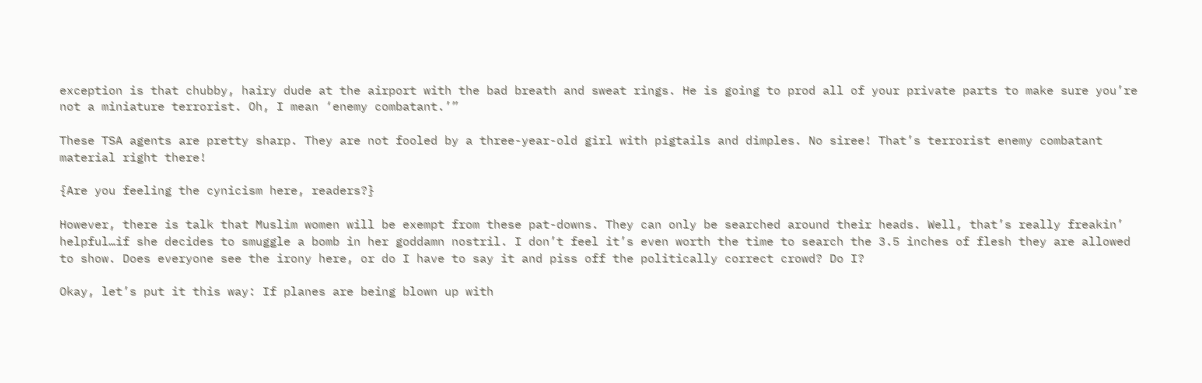exception is that chubby, hairy dude at the airport with the bad breath and sweat rings. He is going to prod all of your private parts to make sure you’re not a miniature terrorist. Oh, I mean ‘enemy combatant.’”

These TSA agents are pretty sharp. They are not fooled by a three-year-old girl with pigtails and dimples. No siree! That’s terrorist enemy combatant material right there!

{Are you feeling the cynicism here, readers?}

However, there is talk that Muslim women will be exempt from these pat-downs. They can only be searched around their heads. Well, that’s really freakin’ helpful…if she decides to smuggle a bomb in her goddamn nostril. I don’t feel it’s even worth the time to search the 3.5 inches of flesh they are allowed to show. Does everyone see the irony here, or do I have to say it and piss off the politically correct crowd? Do I?

Okay, let’s put it this way: If planes are being blown up with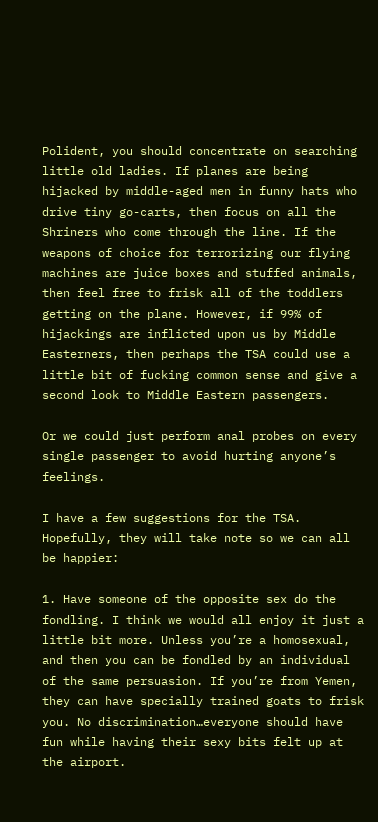Polident, you should concentrate on searching little old ladies. If planes are being hijacked by middle-aged men in funny hats who drive tiny go-carts, then focus on all the Shriners who come through the line. If the weapons of choice for terrorizing our flying machines are juice boxes and stuffed animals, then feel free to frisk all of the toddlers getting on the plane. However, if 99% of hijackings are inflicted upon us by Middle Easterners, then perhaps the TSA could use a little bit of fucking common sense and give a second look to Middle Eastern passengers.

Or we could just perform anal probes on every single passenger to avoid hurting anyone’s feelings.

I have a few suggestions for the TSA. Hopefully, they will take note so we can all be happier:

1. Have someone of the opposite sex do the fondling. I think we would all enjoy it just a little bit more. Unless you’re a homosexual, and then you can be fondled by an individual of the same persuasion. If you’re from Yemen, they can have specially trained goats to frisk you. No discrimination…everyone should have fun while having their sexy bits felt up at the airport.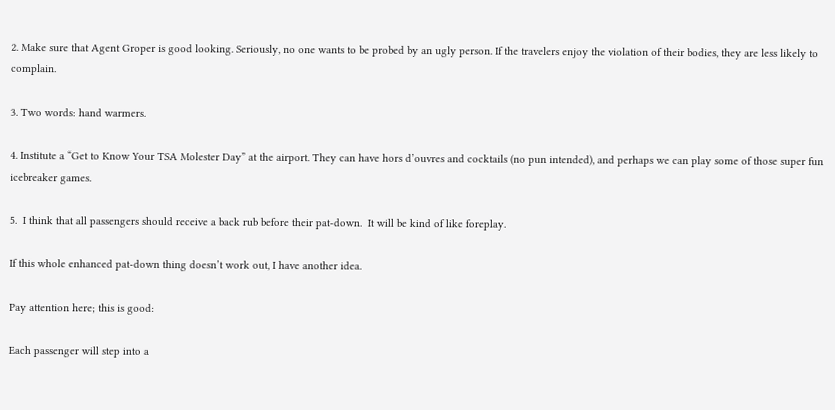2. Make sure that Agent Groper is good looking. Seriously, no one wants to be probed by an ugly person. If the travelers enjoy the violation of their bodies, they are less likely to complain.

3. Two words: hand warmers.

4. Institute a “Get to Know Your TSA Molester Day” at the airport. They can have hors d’ouvres and cocktails (no pun intended), and perhaps we can play some of those super fun icebreaker games.

5.  I think that all passengers should receive a back rub before their pat-down.  It will be kind of like foreplay.

If this whole enhanced pat-down thing doesn’t work out, I have another idea.

Pay attention here; this is good:

Each passenger will step into a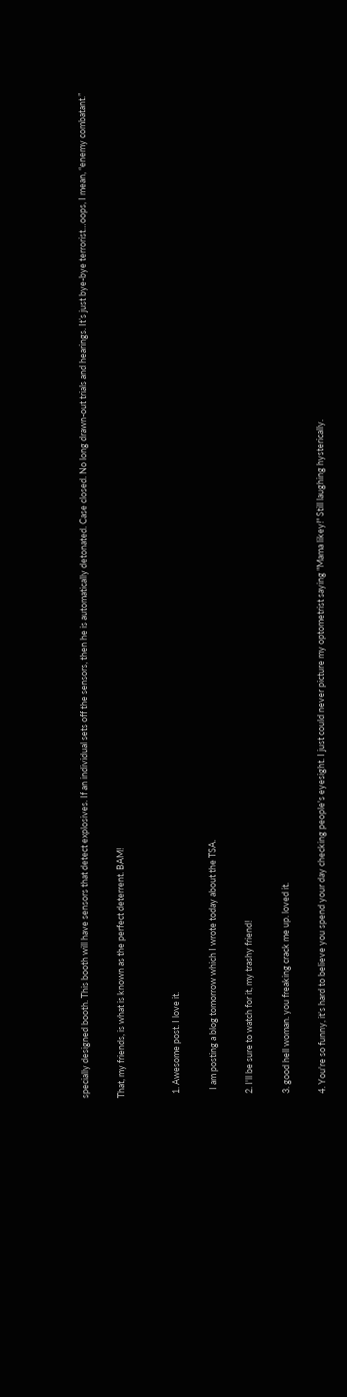specially designed booth. This booth will have sensors that detect explosives. If an individual sets off the sensors, then he is automatically detonated. Case closed. No long drawn-out trials and hearings. It’s just bye-bye terrorist…oops, I mean, “enemy combatant.”

That, my friends, is what is known as the perfect deterrent. BAM!


  1. Awesome post. I love it.

    I am posting a blog tomorrow which I wrote today about the TSA.

  2. I'll be sure to watch for it, my trashy friend!

  3. good hell woman. you freaking crack me up. loved it.

  4. You're so funny, it's hard to believe you spend your day checking people's eyesight. I just could never picture my optometrist saying "Mama likey!" Still laughing hysterically.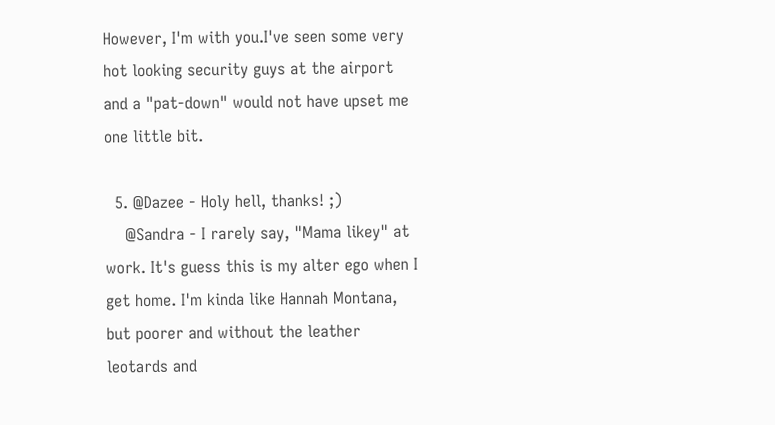However, I'm with you.I've seen some very hot looking security guys at the airport and a "pat-down" would not have upset me one little bit.

  5. @Dazee - Holy hell, thanks! ;)
    @Sandra - I rarely say, "Mama likey" at work. It's guess this is my alter ego when I get home. I'm kinda like Hannah Montana, but poorer and without the leather leotards and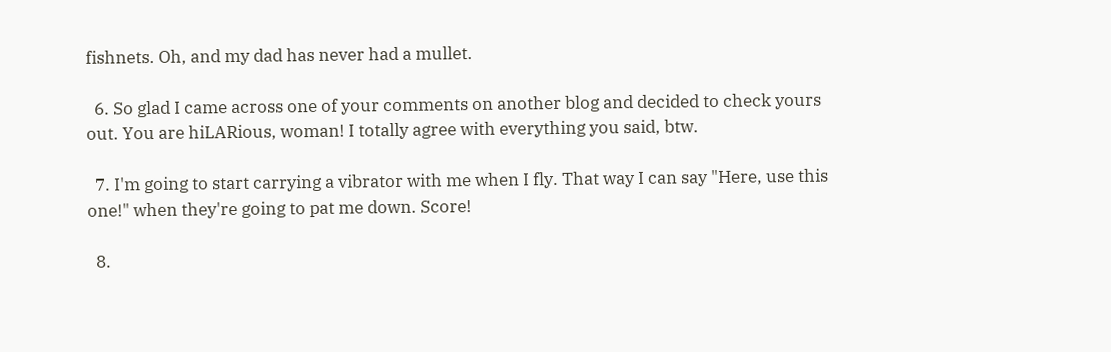fishnets. Oh, and my dad has never had a mullet.

  6. So glad I came across one of your comments on another blog and decided to check yours out. You are hiLARious, woman! I totally agree with everything you said, btw.

  7. I'm going to start carrying a vibrator with me when I fly. That way I can say "Here, use this one!" when they're going to pat me down. Score!

  8.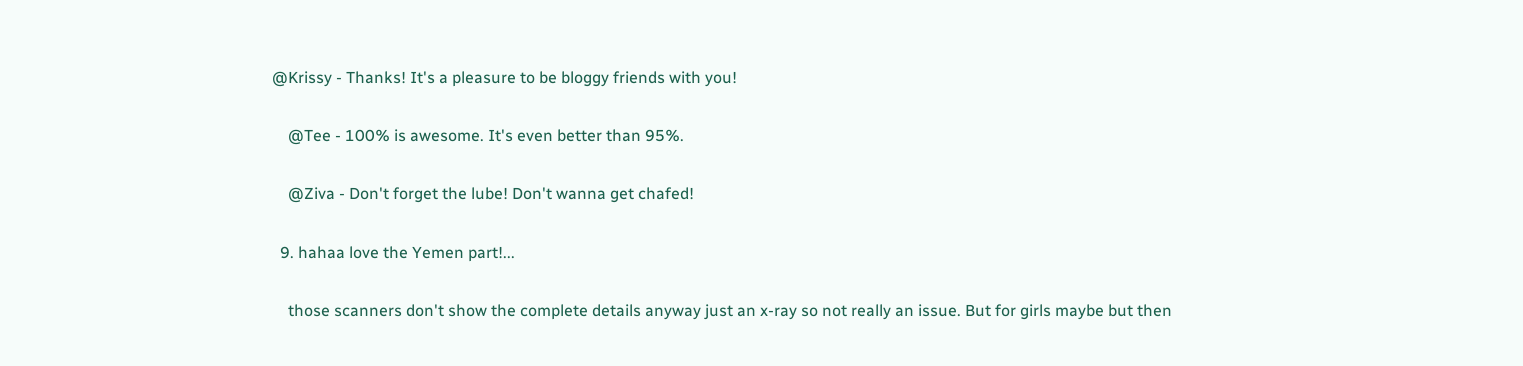@Krissy - Thanks! It's a pleasure to be bloggy friends with you!

    @Tee - 100% is awesome. It's even better than 95%.

    @Ziva - Don't forget the lube! Don't wanna get chafed!

  9. hahaa love the Yemen part!...

    those scanners don't show the complete details anyway just an x-ray so not really an issue. But for girls maybe but then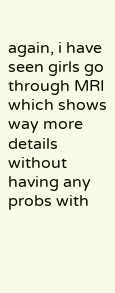again, i have seen girls go through MRI which shows way more details without having any probs with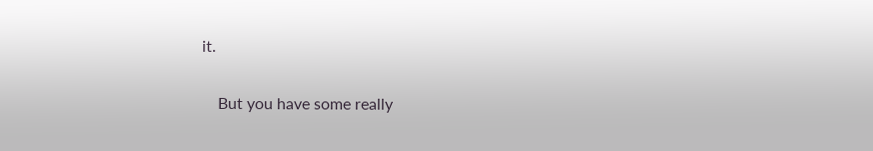it.

    But you have some really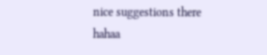nice suggestions there hahaa